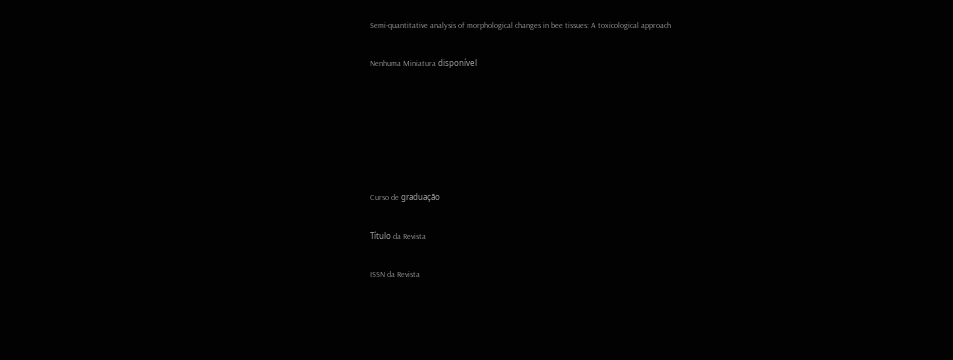Semi-quantitative analysis of morphological changes in bee tissues: A toxicological approach

Nenhuma Miniatura disponível






Curso de graduação

Título da Revista

ISSN da Revista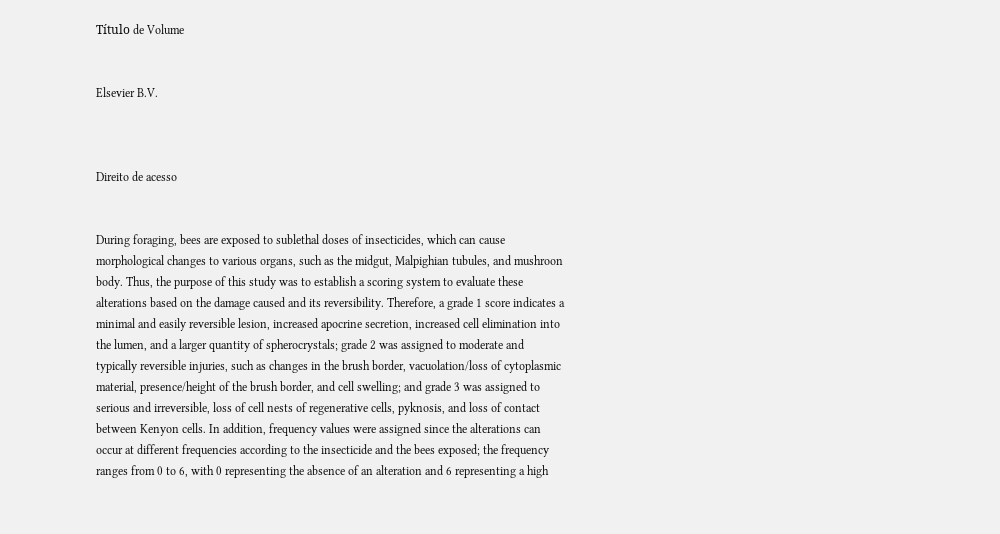Título de Volume


Elsevier B.V.



Direito de acesso


During foraging, bees are exposed to sublethal doses of insecticides, which can cause morphological changes to various organs, such as the midgut, Malpighian tubules, and mushroon body. Thus, the purpose of this study was to establish a scoring system to evaluate these alterations based on the damage caused and its reversibility. Therefore, a grade 1 score indicates a minimal and easily reversible lesion, increased apocrine secretion, increased cell elimination into the lumen, and a larger quantity of spherocrystals; grade 2 was assigned to moderate and typically reversible injuries, such as changes in the brush border, vacuolation/loss of cytoplasmic material, presence/height of the brush border, and cell swelling; and grade 3 was assigned to serious and irreversible, loss of cell nests of regenerative cells, pyknosis, and loss of contact between Kenyon cells. In addition, frequency values were assigned since the alterations can occur at different frequencies according to the insecticide and the bees exposed; the frequency ranges from 0 to 6, with 0 representing the absence of an alteration and 6 representing a high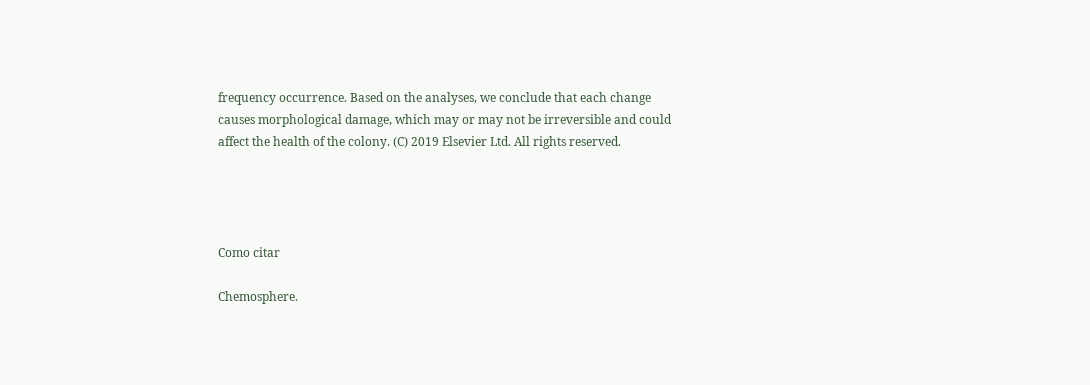frequency occurrence. Based on the analyses, we conclude that each change causes morphological damage, which may or may not be irreversible and could affect the health of the colony. (C) 2019 Elsevier Ltd. All rights reserved.




Como citar

Chemosphere.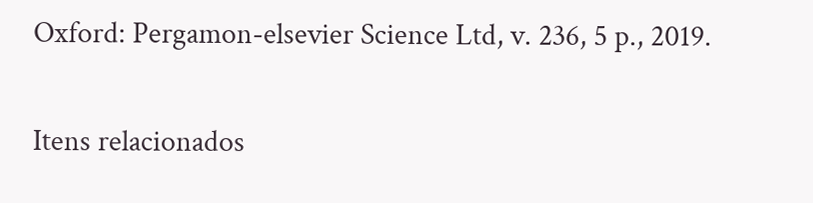Oxford: Pergamon-elsevier Science Ltd, v. 236, 5 p., 2019.

Itens relacionados